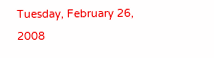Tuesday, February 26, 2008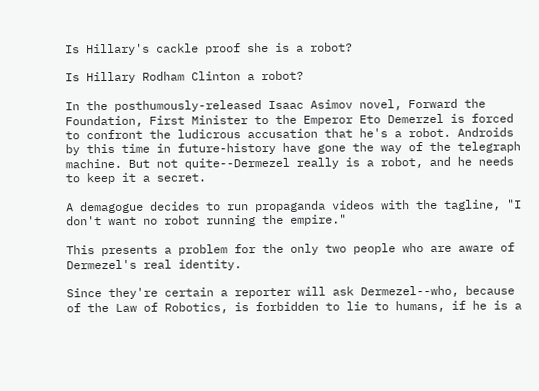Is Hillary's cackle proof she is a robot?

Is Hillary Rodham Clinton a robot?

In the posthumously-released Isaac Asimov novel, Forward the Foundation, First Minister to the Emperor Eto Demerzel is forced to confront the ludicrous accusation that he's a robot. Androids by this time in future-history have gone the way of the telegraph machine. But not quite--Dermezel really is a robot, and he needs to keep it a secret.

A demagogue decides to run propaganda videos with the tagline, "I don't want no robot running the empire."

This presents a problem for the only two people who are aware of Dermezel's real identity.

Since they're certain a reporter will ask Dermezel--who, because of the Law of Robotics, is forbidden to lie to humans, if he is a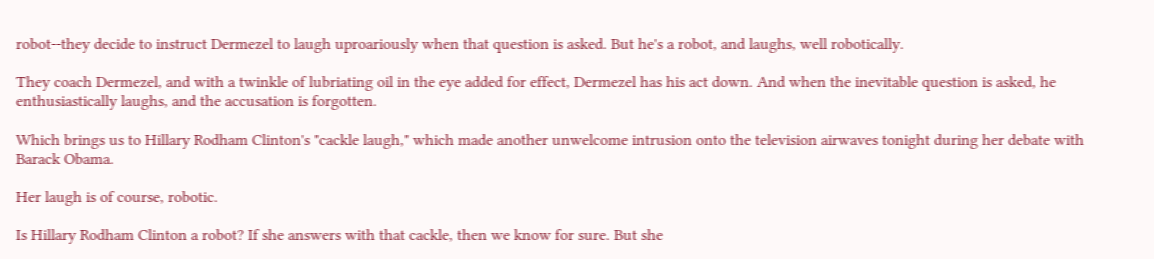robot--they decide to instruct Dermezel to laugh uproariously when that question is asked. But he's a robot, and laughs, well robotically.

They coach Dermezel, and with a twinkle of lubriating oil in the eye added for effect, Dermezel has his act down. And when the inevitable question is asked, he enthusiastically laughs, and the accusation is forgotten.

Which brings us to Hillary Rodham Clinton's "cackle laugh," which made another unwelcome intrusion onto the television airwaves tonight during her debate with Barack Obama.

Her laugh is of course, robotic.

Is Hillary Rodham Clinton a robot? If she answers with that cackle, then we know for sure. But she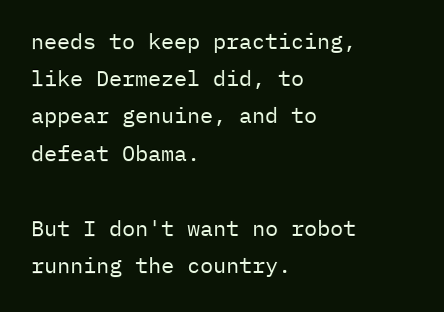needs to keep practicing, like Dermezel did, to appear genuine, and to defeat Obama.

But I don't want no robot running the country.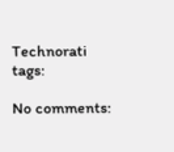Technorati tags:

No comments: